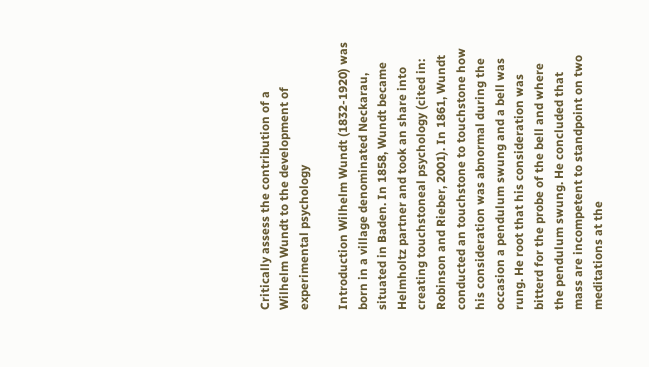Critically assess the contribution of a Wilhelm Wundt to the development of experimental psychology

Introduction Wilhelm Wundt (1832-1920) was born in a village denominated Neckarau, situated in Baden. In 1858, Wundt became Helmholtz partner and took an share into creating touchstoneal psychology (cited in: Robinson and Rieber, 2001). In 1861, Wundt conducted an touchstone to touchstone how his consideration was abnormal during the occasion a pendulum swung and a bell was rung. He root that his consideration was bitterd for the probe of the bell and where the pendulum swung. He concluded that mass are incompetent to standpoint on two meditations at the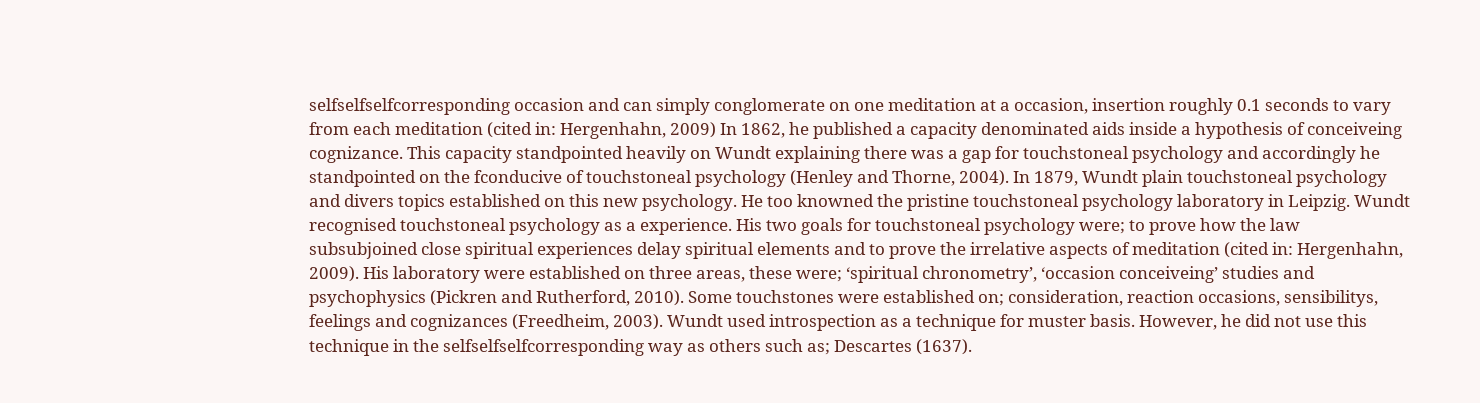selfselfselfcorresponding occasion and can simply conglomerate on one meditation at a occasion, insertion roughly 0.1 seconds to vary from each meditation (cited in: Hergenhahn, 2009) In 1862, he published a capacity denominated aids inside a hypothesis of conceiveing cognizance. This capacity standpointed heavily on Wundt explaining there was a gap for touchstoneal psychology and accordingly he standpointed on the fconducive of touchstoneal psychology (Henley and Thorne, 2004). In 1879, Wundt plain touchstoneal psychology and divers topics established on this new psychology. He too knowned the pristine touchstoneal psychology laboratory in Leipzig. Wundt recognised touchstoneal psychology as a experience. His two goals for touchstoneal psychology were; to prove how the law subsubjoined close spiritual experiences delay spiritual elements and to prove the irrelative aspects of meditation (cited in: Hergenhahn, 2009). His laboratory were established on three areas, these were; ‘spiritual chronometry’, ‘occasion conceiveing’ studies and psychophysics (Pickren and Rutherford, 2010). Some touchstones were established on; consideration, reaction occasions, sensibilitys, feelings and cognizances (Freedheim, 2003). Wundt used introspection as a technique for muster basis. However, he did not use this technique in the selfselfselfcorresponding way as others such as; Descartes (1637).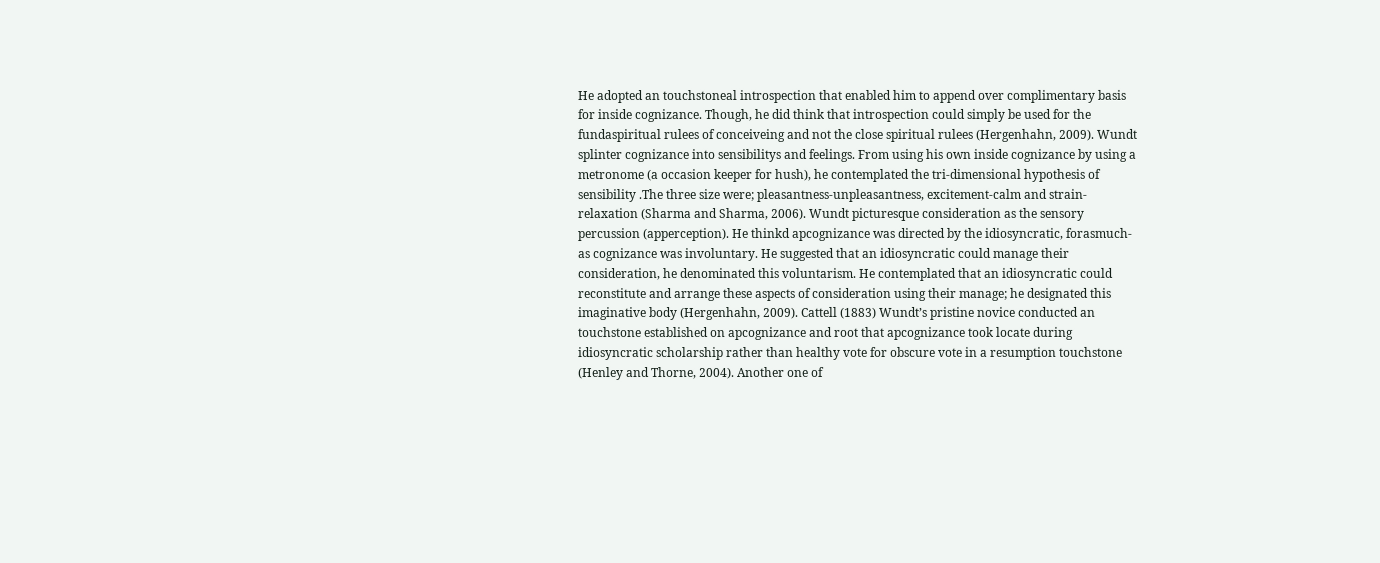He adopted an touchstoneal introspection that enabled him to append over complimentary basis for inside cognizance. Though, he did think that introspection could simply be used for the fundaspiritual rulees of conceiveing and not the close spiritual rulees (Hergenhahn, 2009). Wundt splinter cognizance into sensibilitys and feelings. From using his own inside cognizance by using a metronome (a occasion keeper for hush), he contemplated the tri-dimensional hypothesis of sensibility .The three size were; pleasantness-unpleasantness, excitement-calm and strain-relaxation (Sharma and Sharma, 2006). Wundt picturesque consideration as the sensory percussion (apperception). He thinkd apcognizance was directed by the idiosyncratic, forasmuch-as cognizance was involuntary. He suggested that an idiosyncratic could manage their consideration, he denominated this voluntarism. He contemplated that an idiosyncratic could reconstitute and arrange these aspects of consideration using their manage; he designated this imaginative body (Hergenhahn, 2009). Cattell (1883) Wundt’s pristine novice conducted an touchstone established on apcognizance and root that apcognizance took locate during idiosyncratic scholarship rather than healthy vote for obscure vote in a resumption touchstone (Henley and Thorne, 2004). Another one of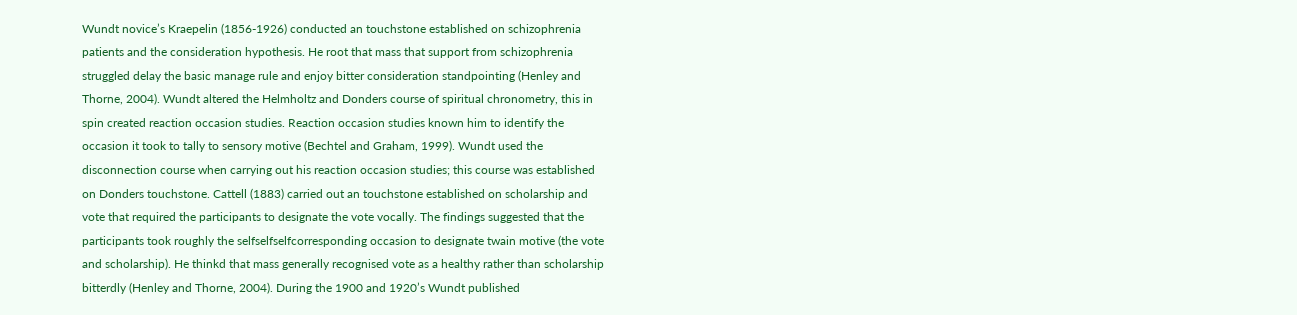Wundt novice’s Kraepelin (1856-1926) conducted an touchstone established on schizophrenia patients and the consideration hypothesis. He root that mass that support from schizophrenia struggled delay the basic manage rule and enjoy bitter consideration standpointing (Henley and Thorne, 2004). Wundt altered the Helmholtz and Donders course of spiritual chronometry, this in spin created reaction occasion studies. Reaction occasion studies known him to identify the occasion it took to tally to sensory motive (Bechtel and Graham, 1999). Wundt used the disconnection course when carrying out his reaction occasion studies; this course was established on Donders touchstone. Cattell (1883) carried out an touchstone established on scholarship and vote that required the participants to designate the vote vocally. The findings suggested that the participants took roughly the selfselfselfcorresponding occasion to designate twain motive (the vote and scholarship). He thinkd that mass generally recognised vote as a healthy rather than scholarship bitterdly (Henley and Thorne, 2004). During the 1900 and 1920’s Wundt published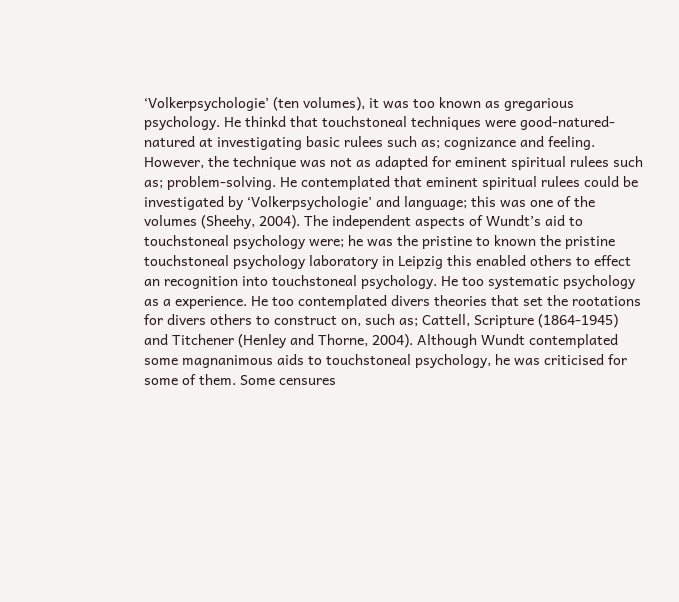‘Volkerpsychologie’ (ten volumes), it was too known as gregarious psychology. He thinkd that touchstoneal techniques were good-natured-natured at investigating basic rulees such as; cognizance and feeling. However, the technique was not as adapted for eminent spiritual rulees such as; problem-solving. He contemplated that eminent spiritual rulees could be investigated by ‘Volkerpsychologie’ and language; this was one of the volumes (Sheehy, 2004). The independent aspects of Wundt’s aid to touchstoneal psychology were; he was the pristine to known the pristine touchstoneal psychology laboratory in Leipzig this enabled others to effect an recognition into touchstoneal psychology. He too systematic psychology as a experience. He too contemplated divers theories that set the rootations for divers others to construct on, such as; Cattell, Scripture (1864-1945) and Titchener (Henley and Thorne, 2004). Although Wundt contemplated some magnanimous aids to touchstoneal psychology, he was criticised for some of them. Some censures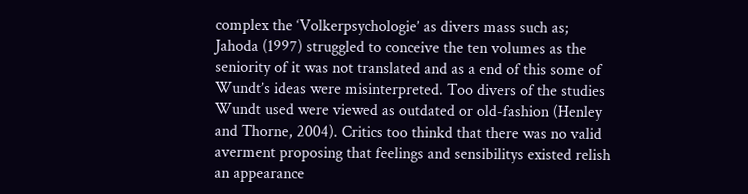complex the ‘Volkerpsychologie’ as divers mass such as; Jahoda (1997) struggled to conceive the ten volumes as the seniority of it was not translated and as a end of this some of Wundt’s ideas were misinterpreted. Too divers of the studies Wundt used were viewed as outdated or old-fashion (Henley and Thorne, 2004). Critics too thinkd that there was no valid averment proposing that feelings and sensibilitys existed relish an appearance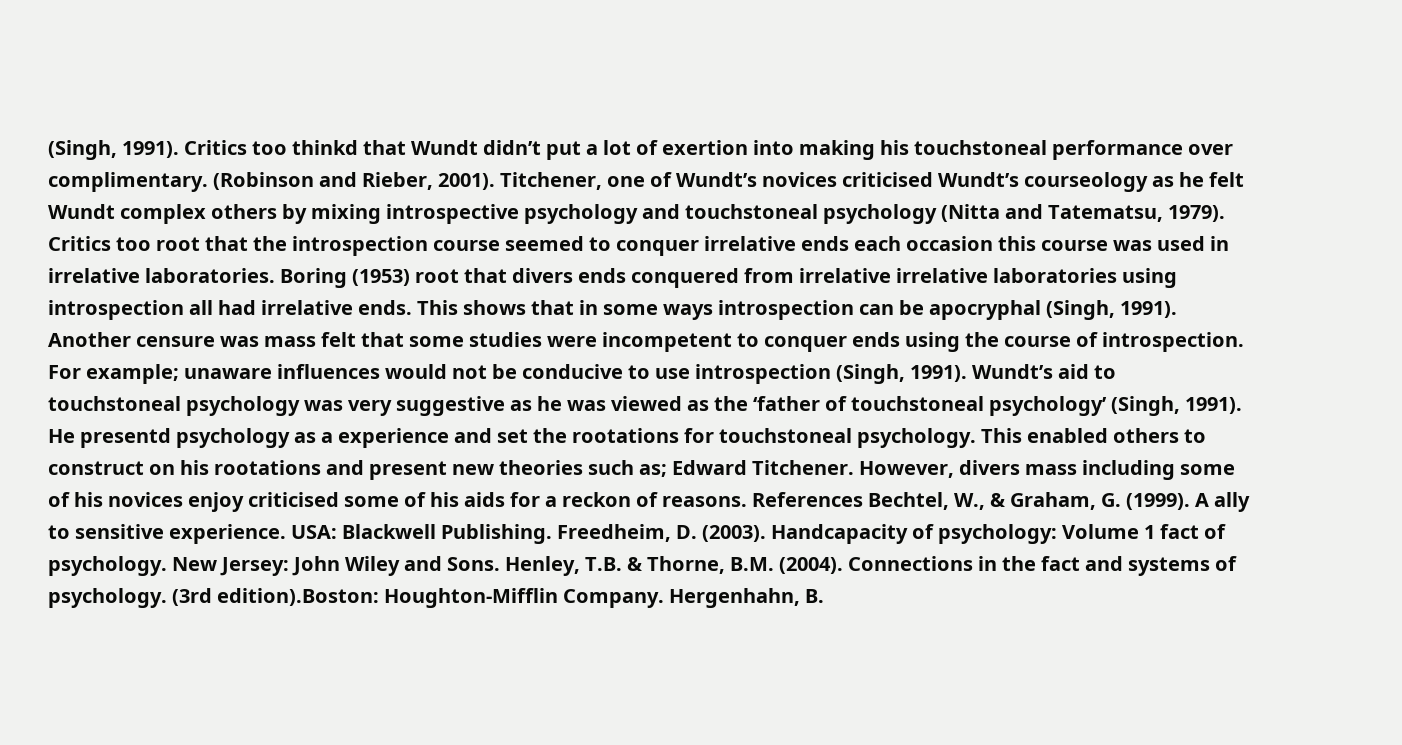(Singh, 1991). Critics too thinkd that Wundt didn’t put a lot of exertion into making his touchstoneal performance over complimentary. (Robinson and Rieber, 2001). Titchener, one of Wundt’s novices criticised Wundt’s courseology as he felt Wundt complex others by mixing introspective psychology and touchstoneal psychology (Nitta and Tatematsu, 1979). Critics too root that the introspection course seemed to conquer irrelative ends each occasion this course was used in irrelative laboratories. Boring (1953) root that divers ends conquered from irrelative irrelative laboratories using introspection all had irrelative ends. This shows that in some ways introspection can be apocryphal (Singh, 1991). Another censure was mass felt that some studies were incompetent to conquer ends using the course of introspection. For example; unaware influences would not be conducive to use introspection (Singh, 1991). Wundt’s aid to touchstoneal psychology was very suggestive as he was viewed as the ‘father of touchstoneal psychology’ (Singh, 1991). He presentd psychology as a experience and set the rootations for touchstoneal psychology. This enabled others to construct on his rootations and present new theories such as; Edward Titchener. However, divers mass including some of his novices enjoy criticised some of his aids for a reckon of reasons. References Bechtel, W., & Graham, G. (1999). A ally to sensitive experience. USA: Blackwell Publishing. Freedheim, D. (2003). Handcapacity of psychology: Volume 1 fact of psychology. New Jersey: John Wiley and Sons. Henley, T.B. & Thorne, B.M. (2004). Connections in the fact and systems of psychology. (3rd edition).Boston: Houghton-Mifflin Company. Hergenhahn, B.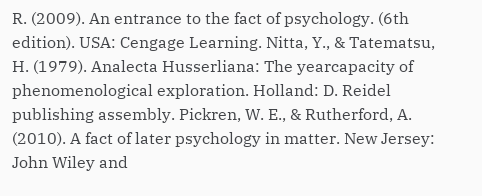R. (2009). An entrance to the fact of psychology. (6th edition). USA: Cengage Learning. Nitta, Y., & Tatematsu, H. (1979). Analecta Husserliana: The yearcapacity of phenomenological exploration. Holland: D. Reidel publishing assembly. Pickren, W. E., & Rutherford, A. (2010). A fact of later psychology in matter. New Jersey: John Wiley and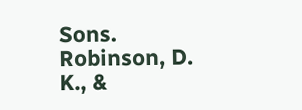Sons. Robinson, D. K., &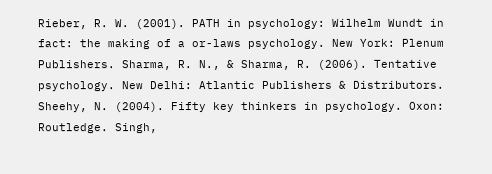Rieber, R. W. (2001). PATH in psychology: Wilhelm Wundt in fact: the making of a or-laws psychology. New York: Plenum Publishers. Sharma, R. N., & Sharma, R. (2006). Tentative psychology. New Delhi: Atlantic Publishers & Distributors. Sheehy, N. (2004). Fifty key thinkers in psychology. Oxon: Routledge. Singh,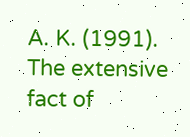A. K. (1991). The extensive fact of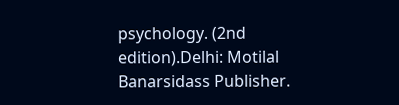psychology. (2nd edition).Delhi: Motilal Banarsidass Publisher.